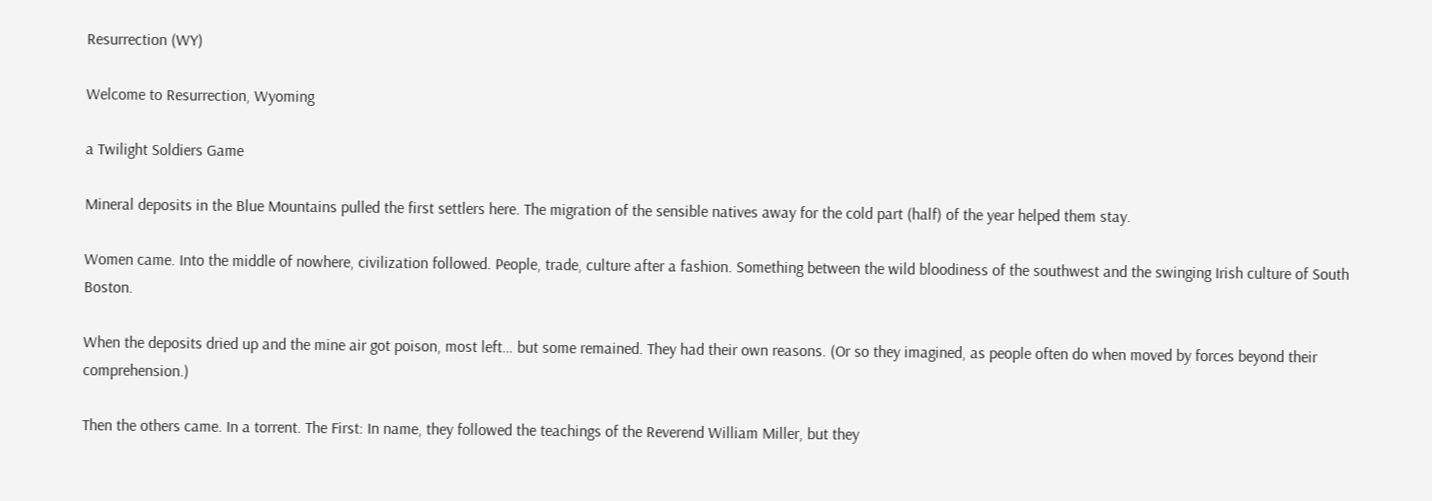Resurrection (WY)

Welcome to Resurrection, Wyoming

a Twilight Soldiers Game

Mineral deposits in the Blue Mountains pulled the first settlers here. The migration of the sensible natives away for the cold part (half) of the year helped them stay.

Women came. Into the middle of nowhere, civilization followed. People, trade, culture after a fashion. Something between the wild bloodiness of the southwest and the swinging Irish culture of South Boston.

When the deposits dried up and the mine air got poison, most left… but some remained. They had their own reasons. (Or so they imagined, as people often do when moved by forces beyond their comprehension.)

Then the others came. In a torrent. The First: In name, they followed the teachings of the Reverend William Miller, but they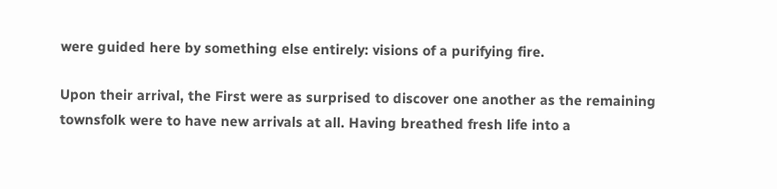were guided here by something else entirely: visions of a purifying fire.

Upon their arrival, the First were as surprised to discover one another as the remaining townsfolk were to have new arrivals at all. Having breathed fresh life into a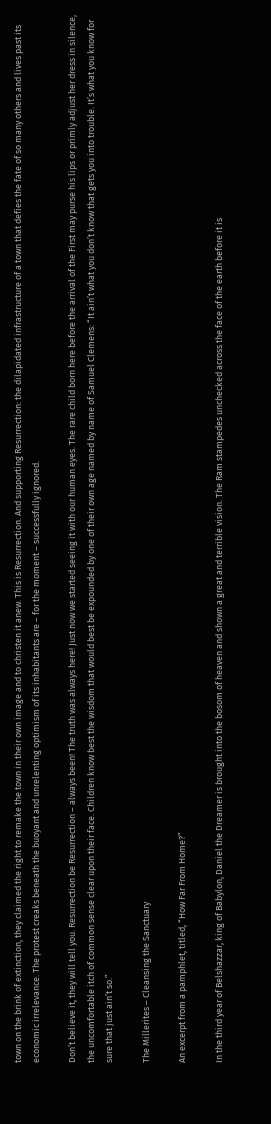town on the brink of extinction, they claimed the right to remake the town in their own image and to christen it anew. This is Resurrection. And supporting Resurrection: the dilapidated infrastructure of a town that defies the fate of so many others and lives past its economic irrelevance. The protest creaks beneath the buoyant and unrelenting optimism of its inhabitants are – for the moment – successfully ignored.

Don’t believe it, they will tell you. Resurrection be Resurrection – always been! The truth was always here! Just now we started seeing it with our human eyes. The rare child born here before the arrival of the First may purse his lips or primly adjust her dress in silence, the uncomfortable itch of common sense clear upon their face. Children know best the wisdom that would best be expounded by one of their own age named by name of Samuel Clemens: “It ain’t what you don’t know that gets you into trouble. It’s what you know for sure that just ain’t so.”

The Millerites – Cleansing the Sanctuary

An excerpt from a pamphlet, titled, “How Far From Home?”

In the third year of Belshazzar, king of Babylon, Daniel the Dreamer is brought into the bosom of heaven and shown a great and terrible vision. The Ram stampedes unchecked across the face of the earth before it is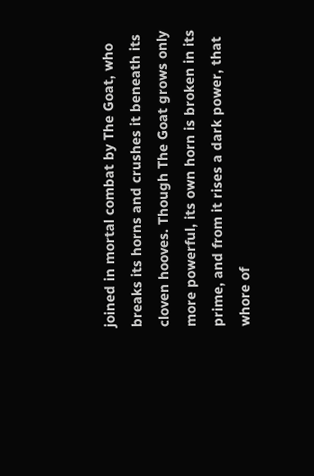joined in mortal combat by The Goat, who breaks its horns and crushes it beneath its cloven hooves. Though The Goat grows only more powerful, its own horn is broken in its prime, and from it rises a dark power, that whore of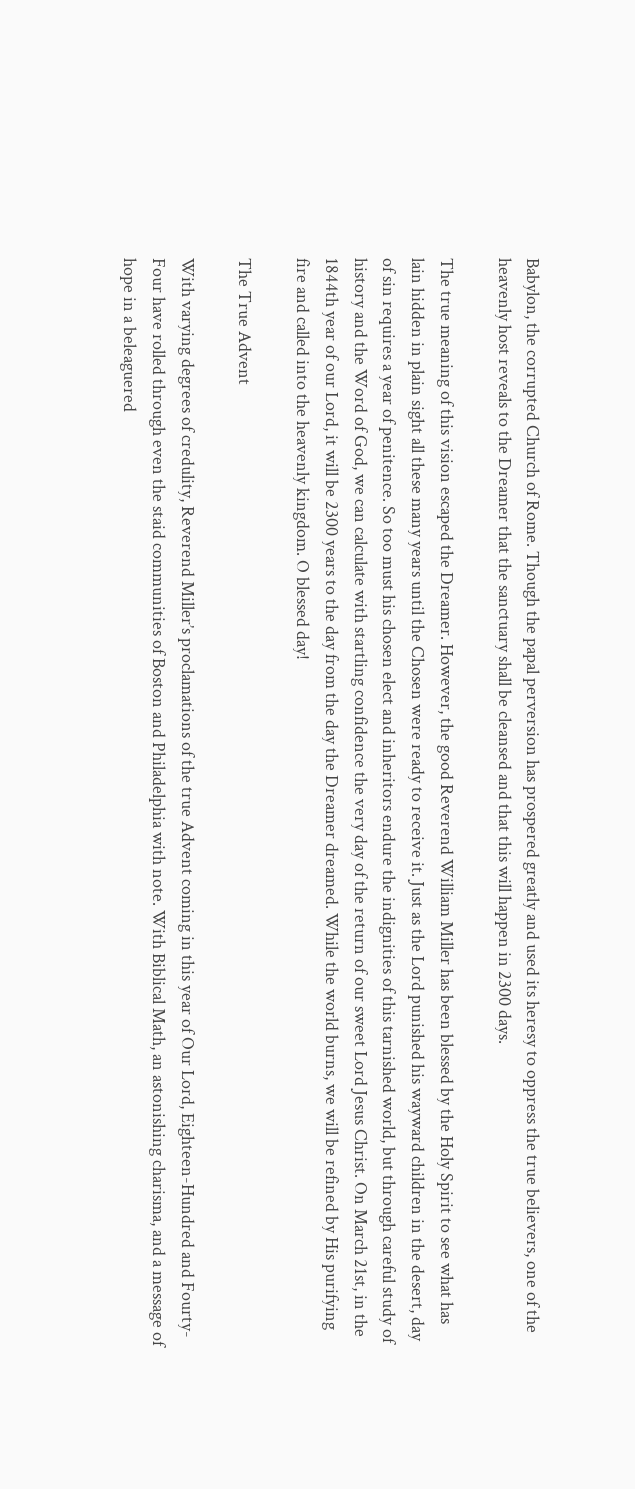Babylon, the corrupted Church of Rome. Though the papal perversion has prospered greatly and used its heresy to oppress the true believers, one of the heavenly host reveals to the Dreamer that the sanctuary shall be cleansed and that this will happen in 2300 days.

The true meaning of this vision escaped the Dreamer. However, the good Reverend William Miller has been blessed by the Holy Spirit to see what has lain hidden in plain sight all these many years until the Chosen were ready to receive it. Just as the Lord punished his wayward children in the desert, day of sin requires a year of penitence. So too must his chosen elect and inheritors endure the indignities of this tarnished world, but through careful study of history and the Word of God, we can calculate with startling confidence the very day of the return of our sweet Lord Jesus Christ. On March 21st, in the 1844th year of our Lord, it will be 2300 years to the day from the day the Dreamer dreamed. While the world burns, we will be refined by His purifying fire and called into the heavenly kingdom. O blessed day!

The True Advent

With varying degrees of credulity, Reverend Miller’s proclamations of the true Advent coming in this year of Our Lord, Eighteen-Hundred and Fourty-Four have rolled through even the staid communities of Boston and Philadelphia with note. With Biblical Math, an astonishing charisma, and a message of hope in a beleaguered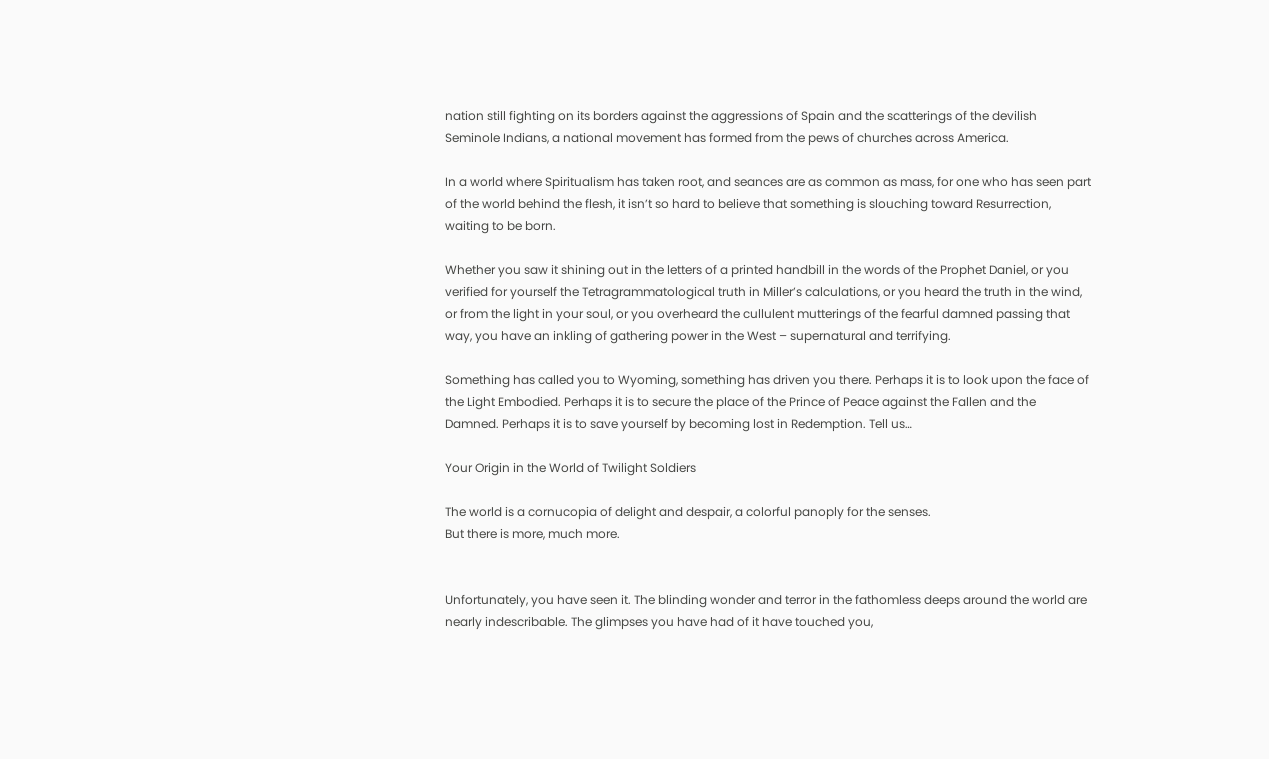nation still fighting on its borders against the aggressions of Spain and the scatterings of the devilish Seminole Indians, a national movement has formed from the pews of churches across America.

In a world where Spiritualism has taken root, and seances are as common as mass, for one who has seen part of the world behind the flesh, it isn’t so hard to believe that something is slouching toward Resurrection, waiting to be born.

Whether you saw it shining out in the letters of a printed handbill in the words of the Prophet Daniel, or you verified for yourself the Tetragrammatological truth in Miller’s calculations, or you heard the truth in the wind, or from the light in your soul, or you overheard the cullulent mutterings of the fearful damned passing that way, you have an inkling of gathering power in the West – supernatural and terrifying.

Something has called you to Wyoming, something has driven you there. Perhaps it is to look upon the face of the Light Embodied. Perhaps it is to secure the place of the Prince of Peace against the Fallen and the Damned. Perhaps it is to save yourself by becoming lost in Redemption. Tell us…

Your Origin in the World of Twilight Soldiers

The world is a cornucopia of delight and despair, a colorful panoply for the senses.
But there is more, much more.


Unfortunately, you have seen it. The blinding wonder and terror in the fathomless deeps around the world are nearly indescribable. The glimpses you have had of it have touched you,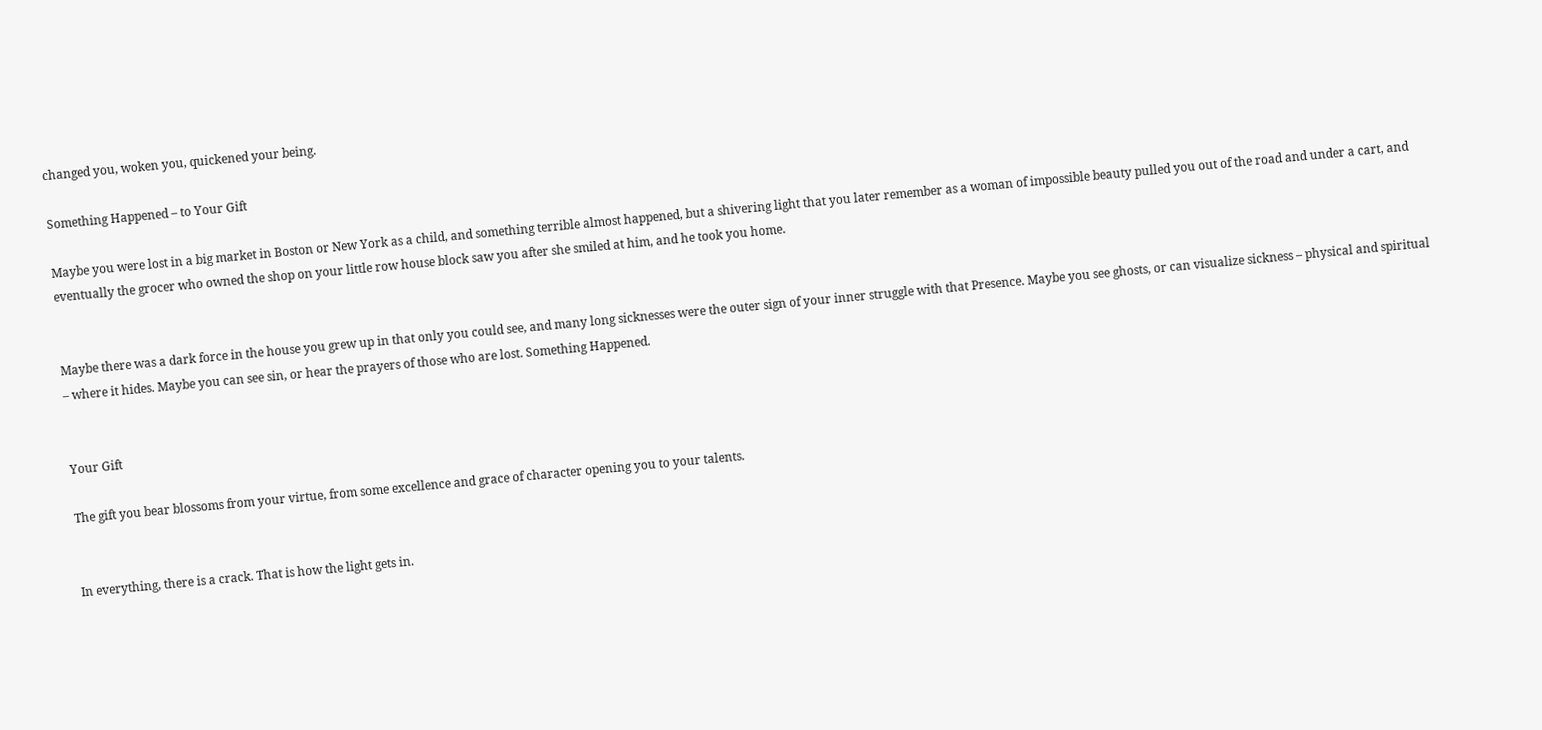changed you, woken you, quickened your being.

Something Happened – to Your Gift

Maybe you were lost in a big market in Boston or New York as a child, and something terrible almost happened, but a shivering light that you later remember as a woman of impossible beauty pulled you out of the road and under a cart, and eventually the grocer who owned the shop on your little row house block saw you after she smiled at him, and he took you home.


Maybe there was a dark force in the house you grew up in that only you could see, and many long sicknesses were the outer sign of your inner struggle with that Presence. Maybe you see ghosts, or can visualize sickness – physical and spiritual – where it hides. Maybe you can see sin, or hear the prayers of those who are lost. Something Happened.


Your Gift

The gift you bear blossoms from your virtue, from some excellence and grace of character opening you to your talents.


In everything, there is a crack. That is how the light gets in.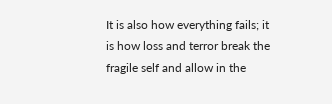It is also how everything fails; it is how loss and terror break the fragile self and allow in the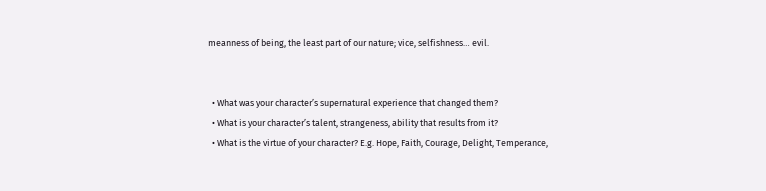meanness of being, the least part of our nature; vice, selfishness… evil.


  • What was your character’s supernatural experience that changed them?
  • What is your character’s talent, strangeness, ability that results from it?
  • What is the virtue of your character? E.g. Hope, Faith, Courage, Delight, Temperance,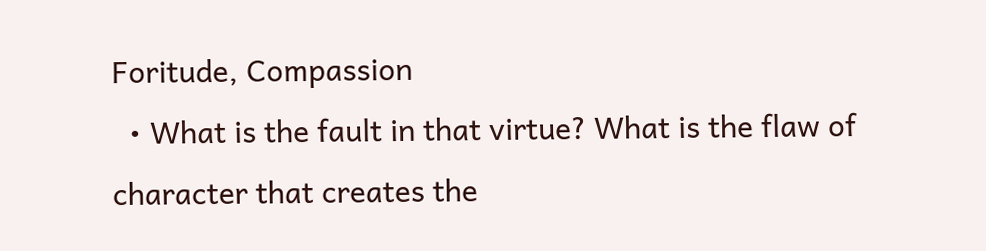Foritude, Compassion
  • What is the fault in that virtue? What is the flaw of character that creates the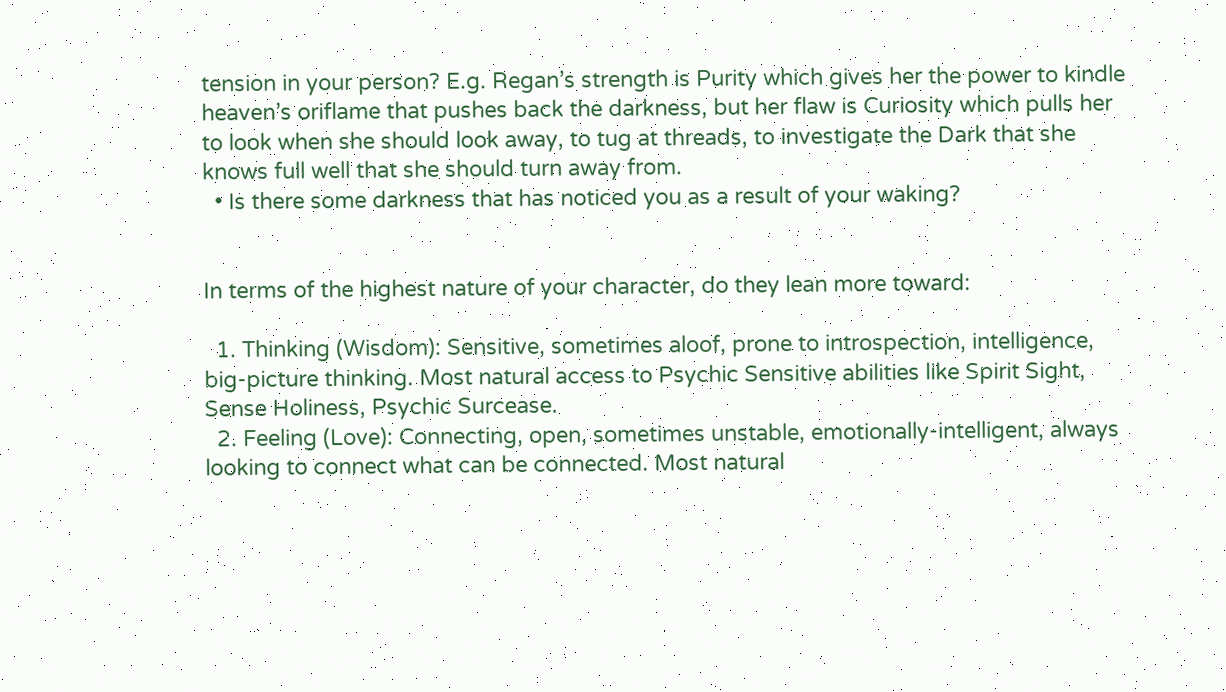tension in your person? E.g. Regan’s strength is Purity which gives her the power to kindle heaven’s oriflame that pushes back the darkness, but her flaw is Curiosity which pulls her to look when she should look away, to tug at threads, to investigate the Dark that she knows full well that she should turn away from.
  • Is there some darkness that has noticed you as a result of your waking?


In terms of the highest nature of your character, do they lean more toward:

  1. Thinking (Wisdom): Sensitive, sometimes aloof, prone to introspection, intelligence, big-picture thinking. Most natural access to Psychic Sensitive abilities like Spirit Sight, Sense Holiness, Psychic Surcease.
  2. Feeling (Love): Connecting, open, sometimes unstable, emotionally-intelligent, always looking to connect what can be connected. Most natural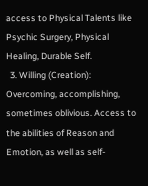access to Physical Talents like Psychic Surgery, Physical Healing, Durable Self.
  3. Willing (Creation): Overcoming, accomplishing, sometimes oblivious. Access to the abilities of Reason and Emotion, as well as self-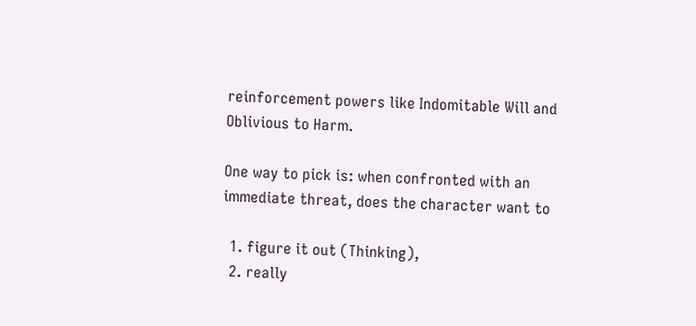reinforcement powers like Indomitable Will and Oblivious to Harm.

One way to pick is: when confronted with an immediate threat, does the character want to

  1. figure it out (Thinking),
  2. really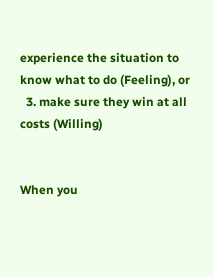experience the situation to know what to do (Feeling), or
  3. make sure they win at all costs (Willing)


When you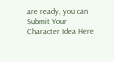are ready, you can Submit Your Character Idea Here